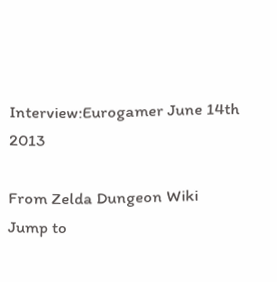Interview:Eurogamer June 14th 2013

From Zelda Dungeon Wiki
Jump to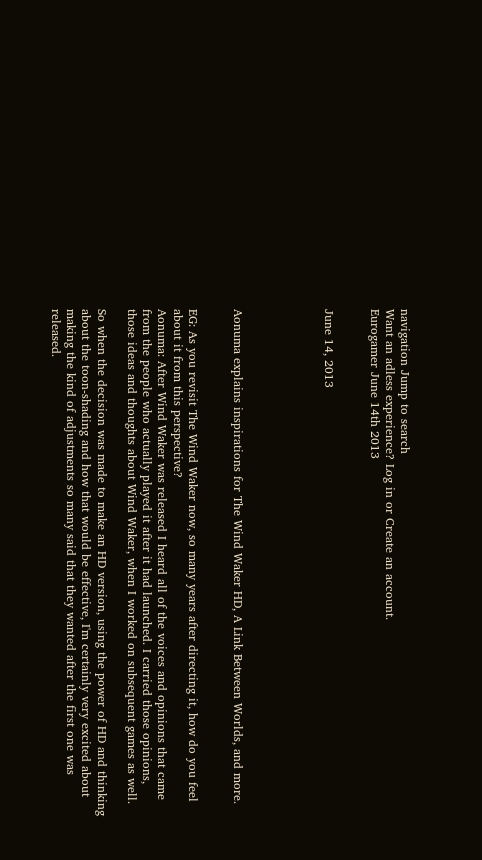navigation Jump to search
Want an adless experience? Log in or Create an account.
Eurogamer June 14th 2013


June 14, 2013





Aonuma explains inspirations for The Wind Waker HD, A Link Between Worlds, and more.


EG: As you revisit The Wind Waker now, so many years after directing it, how do you feel about it from this perspective?
Aonuma: After Wind Waker was released I heard all of the voices and opinions that came from the people who actually played it after it had launched. I carried those opinions, those ideas and thoughts about Wind Waker, when I worked on subsequent games as well.

So when the decision was made to make an HD version, using the power of HD and thinking about the toon-shading and how that would be effective, I'm certainly very excited about making the kind of adjustments so many said that they wanted after the first one was released.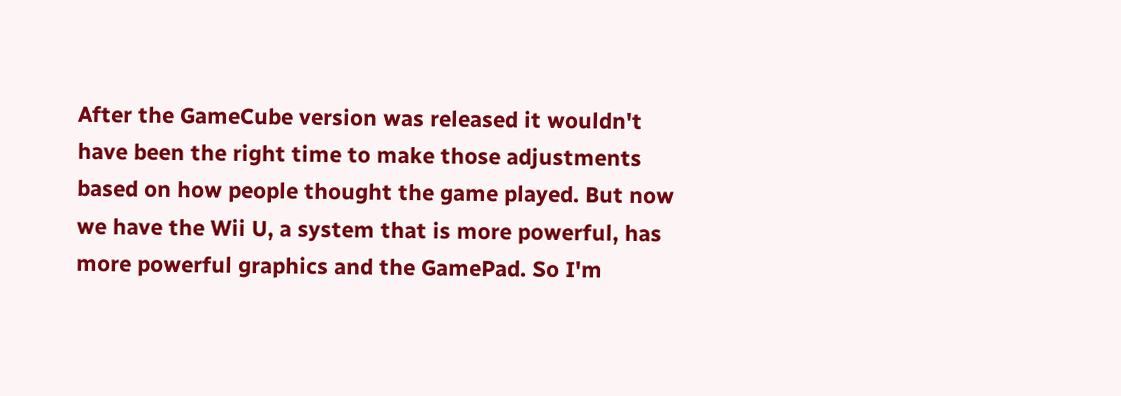After the GameCube version was released it wouldn't have been the right time to make those adjustments based on how people thought the game played. But now we have the Wii U, a system that is more powerful, has more powerful graphics and the GamePad. So I'm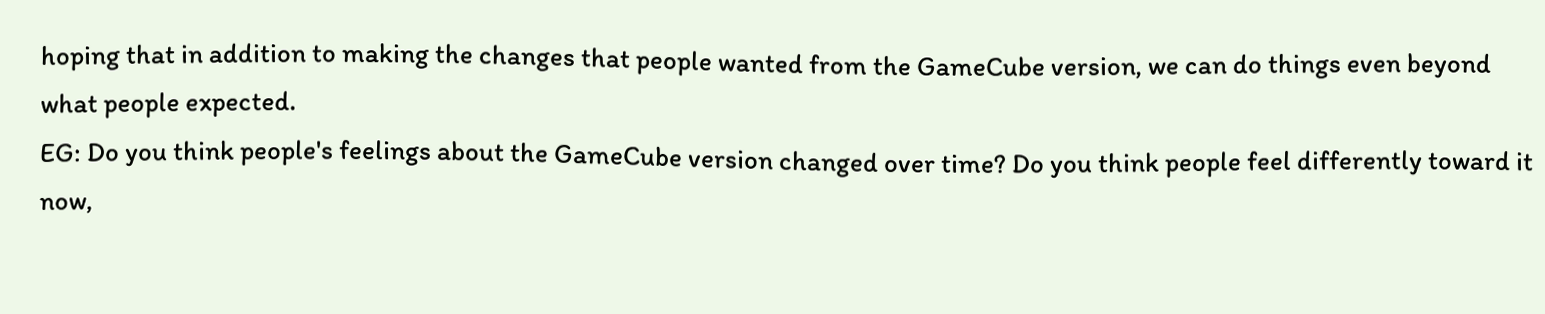hoping that in addition to making the changes that people wanted from the GameCube version, we can do things even beyond what people expected.
EG: Do you think people's feelings about the GameCube version changed over time? Do you think people feel differently toward it now,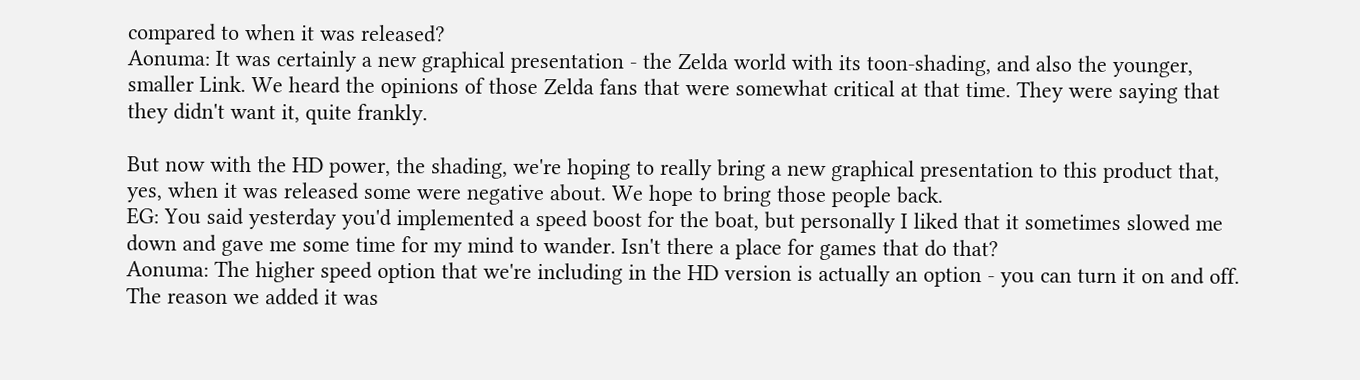compared to when it was released?
Aonuma: It was certainly a new graphical presentation - the Zelda world with its toon-shading, and also the younger, smaller Link. We heard the opinions of those Zelda fans that were somewhat critical at that time. They were saying that they didn't want it, quite frankly.

But now with the HD power, the shading, we're hoping to really bring a new graphical presentation to this product that, yes, when it was released some were negative about. We hope to bring those people back.
EG: You said yesterday you'd implemented a speed boost for the boat, but personally I liked that it sometimes slowed me down and gave me some time for my mind to wander. Isn't there a place for games that do that?
Aonuma: The higher speed option that we're including in the HD version is actually an option - you can turn it on and off. The reason we added it was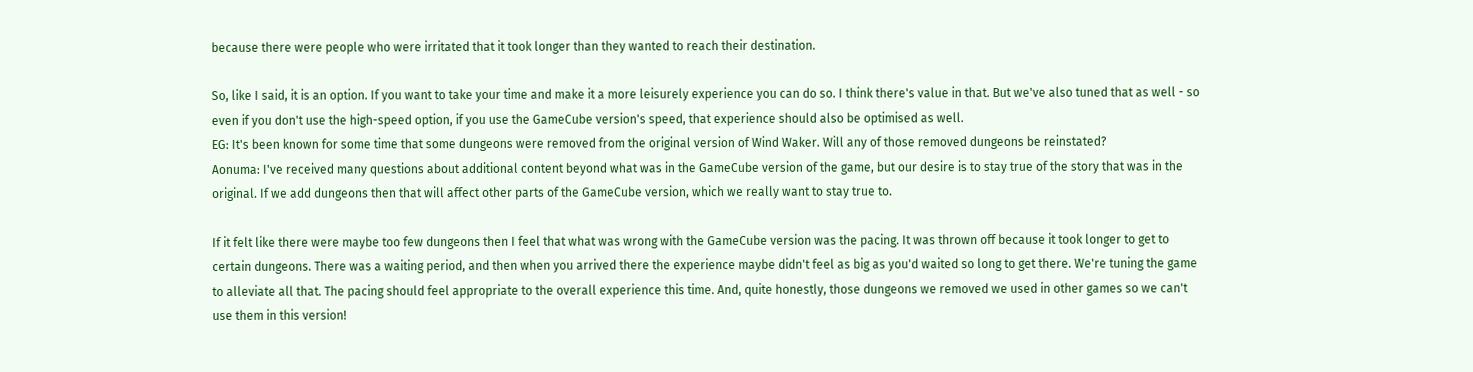because there were people who were irritated that it took longer than they wanted to reach their destination.

So, like I said, it is an option. If you want to take your time and make it a more leisurely experience you can do so. I think there's value in that. But we've also tuned that as well - so even if you don't use the high-speed option, if you use the GameCube version's speed, that experience should also be optimised as well.
EG: It's been known for some time that some dungeons were removed from the original version of Wind Waker. Will any of those removed dungeons be reinstated?
Aonuma: I've received many questions about additional content beyond what was in the GameCube version of the game, but our desire is to stay true of the story that was in the original. If we add dungeons then that will affect other parts of the GameCube version, which we really want to stay true to.

If it felt like there were maybe too few dungeons then I feel that what was wrong with the GameCube version was the pacing. It was thrown off because it took longer to get to certain dungeons. There was a waiting period, and then when you arrived there the experience maybe didn't feel as big as you'd waited so long to get there. We're tuning the game to alleviate all that. The pacing should feel appropriate to the overall experience this time. And, quite honestly, those dungeons we removed we used in other games so we can't use them in this version!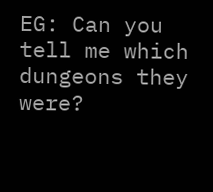EG: Can you tell me which dungeons they were?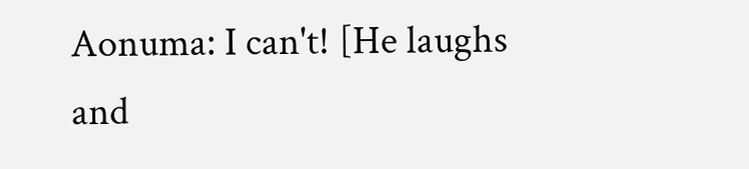Aonuma: I can't! [He laughs and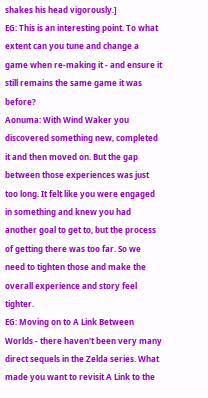shakes his head vigorously.]
EG: This is an interesting point. To what extent can you tune and change a game when re-making it - and ensure it still remains the same game it was before?
Aonuma: With Wind Waker you discovered something new, completed it and then moved on. But the gap between those experiences was just too long. It felt like you were engaged in something and knew you had another goal to get to, but the process of getting there was too far. So we need to tighten those and make the overall experience and story feel tighter.
EG: Moving on to A Link Between Worlds - there haven't been very many direct sequels in the Zelda series. What made you want to revisit A Link to the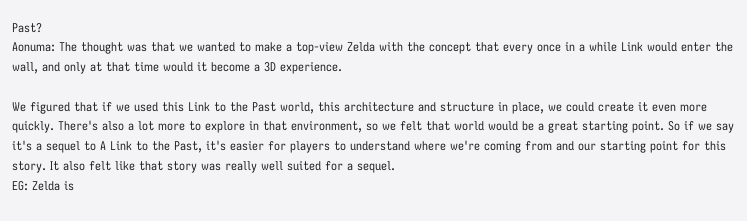Past?
Aonuma: The thought was that we wanted to make a top-view Zelda with the concept that every once in a while Link would enter the wall, and only at that time would it become a 3D experience.

We figured that if we used this Link to the Past world, this architecture and structure in place, we could create it even more quickly. There's also a lot more to explore in that environment, so we felt that world would be a great starting point. So if we say it's a sequel to A Link to the Past, it's easier for players to understand where we're coming from and our starting point for this story. It also felt like that story was really well suited for a sequel.
EG: Zelda is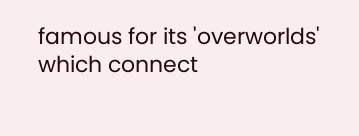famous for its 'overworlds' which connect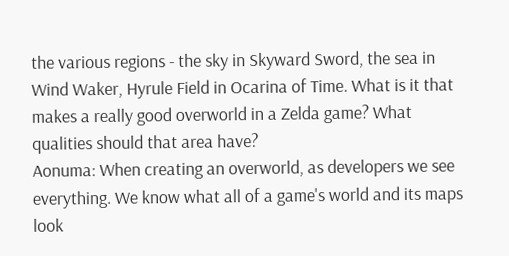the various regions - the sky in Skyward Sword, the sea in Wind Waker, Hyrule Field in Ocarina of Time. What is it that makes a really good overworld in a Zelda game? What qualities should that area have?
Aonuma: When creating an overworld, as developers we see everything. We know what all of a game's world and its maps look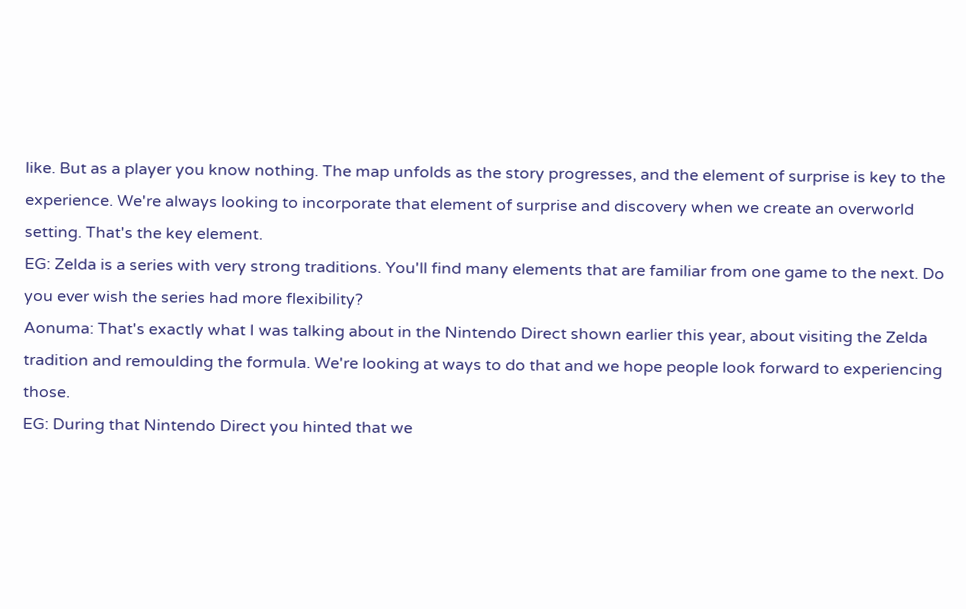like. But as a player you know nothing. The map unfolds as the story progresses, and the element of surprise is key to the experience. We're always looking to incorporate that element of surprise and discovery when we create an overworld setting. That's the key element.
EG: Zelda is a series with very strong traditions. You'll find many elements that are familiar from one game to the next. Do you ever wish the series had more flexibility?
Aonuma: That's exactly what I was talking about in the Nintendo Direct shown earlier this year, about visiting the Zelda tradition and remoulding the formula. We're looking at ways to do that and we hope people look forward to experiencing those.
EG: During that Nintendo Direct you hinted that we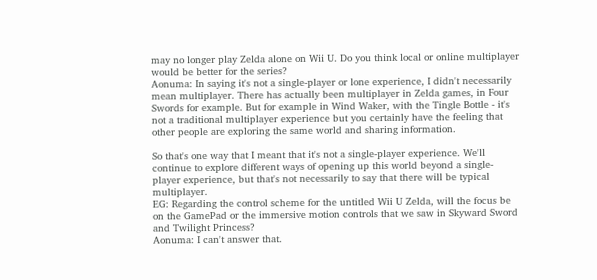may no longer play Zelda alone on Wii U. Do you think local or online multiplayer would be better for the series?
Aonuma: In saying it's not a single-player or lone experience, I didn't necessarily mean multiplayer. There has actually been multiplayer in Zelda games, in Four Swords for example. But for example in Wind Waker, with the Tingle Bottle - it's not a traditional multiplayer experience but you certainly have the feeling that other people are exploring the same world and sharing information.

So that's one way that I meant that it's not a single-player experience. We'll continue to explore different ways of opening up this world beyond a single-player experience, but that's not necessarily to say that there will be typical multiplayer.
EG: Regarding the control scheme for the untitled Wii U Zelda, will the focus be on the GamePad or the immersive motion controls that we saw in Skyward Sword and Twilight Princess?
Aonuma: I can't answer that.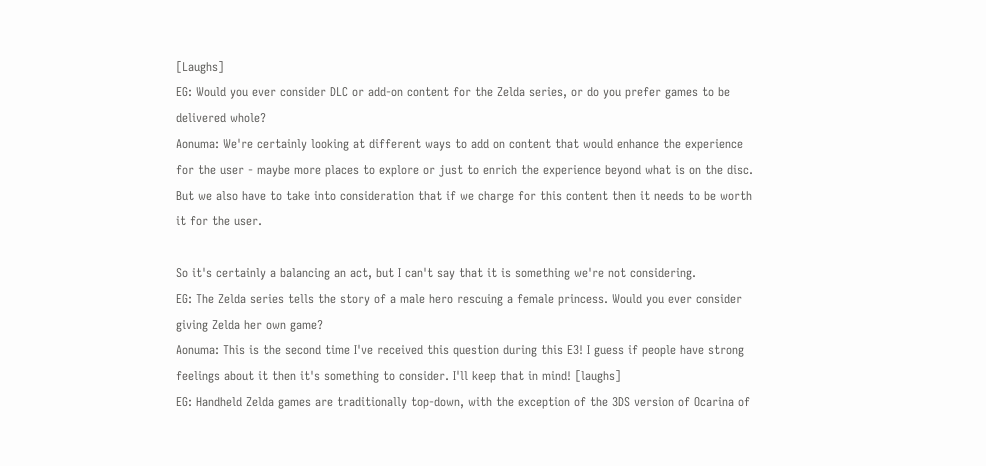[Laughs]
EG: Would you ever consider DLC or add-on content for the Zelda series, or do you prefer games to be delivered whole?
Aonuma: We're certainly looking at different ways to add on content that would enhance the experience for the user - maybe more places to explore or just to enrich the experience beyond what is on the disc. But we also have to take into consideration that if we charge for this content then it needs to be worth it for the user.

So it's certainly a balancing an act, but I can't say that it is something we're not considering.
EG: The Zelda series tells the story of a male hero rescuing a female princess. Would you ever consider giving Zelda her own game?
Aonuma: This is the second time I've received this question during this E3! I guess if people have strong feelings about it then it's something to consider. I'll keep that in mind! [laughs]
EG: Handheld Zelda games are traditionally top-down, with the exception of the 3DS version of Ocarina of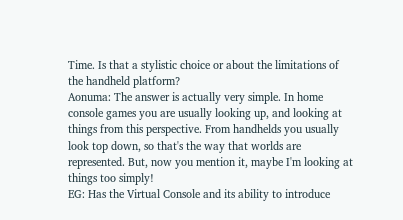Time. Is that a stylistic choice or about the limitations of the handheld platform?
Aonuma: The answer is actually very simple. In home console games you are usually looking up, and looking at things from this perspective. From handhelds you usually look top down, so that's the way that worlds are represented. But, now you mention it, maybe I'm looking at things too simply!
EG: Has the Virtual Console and its ability to introduce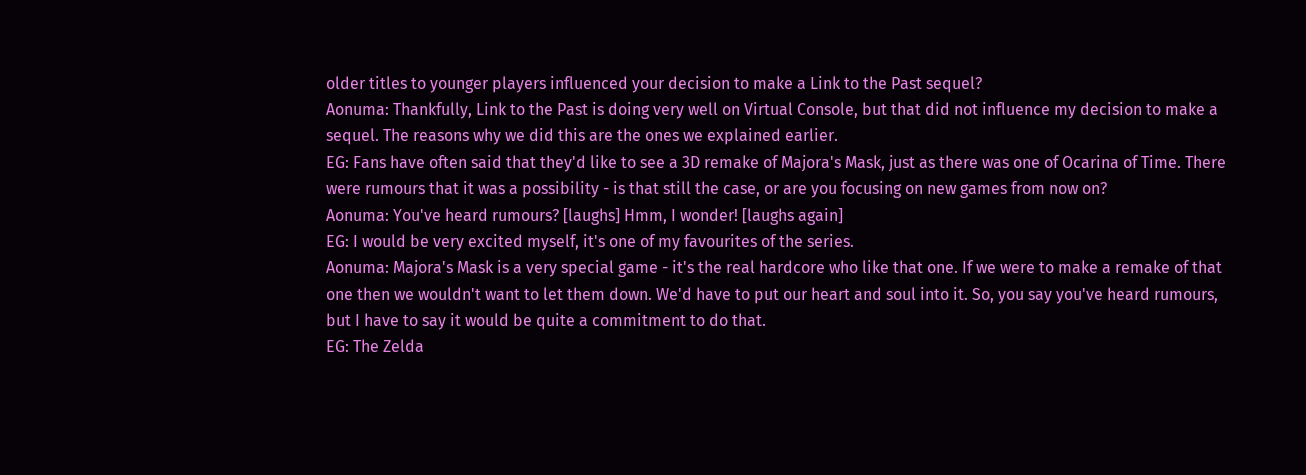older titles to younger players influenced your decision to make a Link to the Past sequel?
Aonuma: Thankfully, Link to the Past is doing very well on Virtual Console, but that did not influence my decision to make a sequel. The reasons why we did this are the ones we explained earlier.
EG: Fans have often said that they'd like to see a 3D remake of Majora's Mask, just as there was one of Ocarina of Time. There were rumours that it was a possibility - is that still the case, or are you focusing on new games from now on?
Aonuma: You've heard rumours? [laughs] Hmm, I wonder! [laughs again]
EG: I would be very excited myself, it's one of my favourites of the series.
Aonuma: Majora's Mask is a very special game - it's the real hardcore who like that one. If we were to make a remake of that one then we wouldn't want to let them down. We'd have to put our heart and soul into it. So, you say you've heard rumours, but I have to say it would be quite a commitment to do that.
EG: The Zelda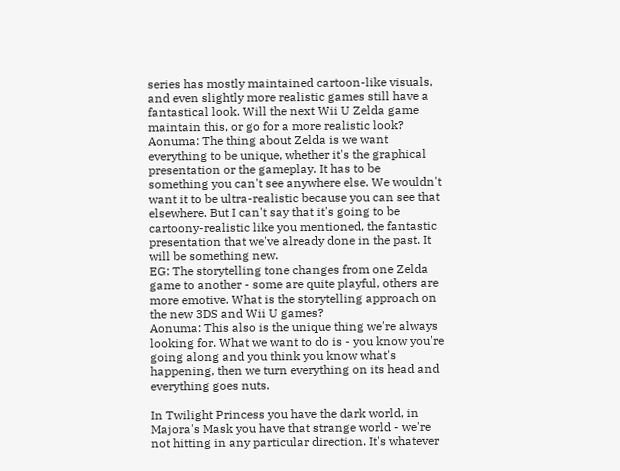series has mostly maintained cartoon-like visuals, and even slightly more realistic games still have a fantastical look. Will the next Wii U Zelda game maintain this, or go for a more realistic look?
Aonuma: The thing about Zelda is we want everything to be unique, whether it's the graphical presentation or the gameplay. It has to be something you can't see anywhere else. We wouldn't want it to be ultra-realistic because you can see that elsewhere. But I can't say that it's going to be cartoony-realistic like you mentioned, the fantastic presentation that we've already done in the past. It will be something new.
EG: The storytelling tone changes from one Zelda game to another - some are quite playful, others are more emotive. What is the storytelling approach on the new 3DS and Wii U games?
Aonuma: This also is the unique thing we're always looking for. What we want to do is - you know you're going along and you think you know what's happening, then we turn everything on its head and everything goes nuts.

In Twilight Princess you have the dark world, in Majora's Mask you have that strange world - we're not hitting in any particular direction. It's whatever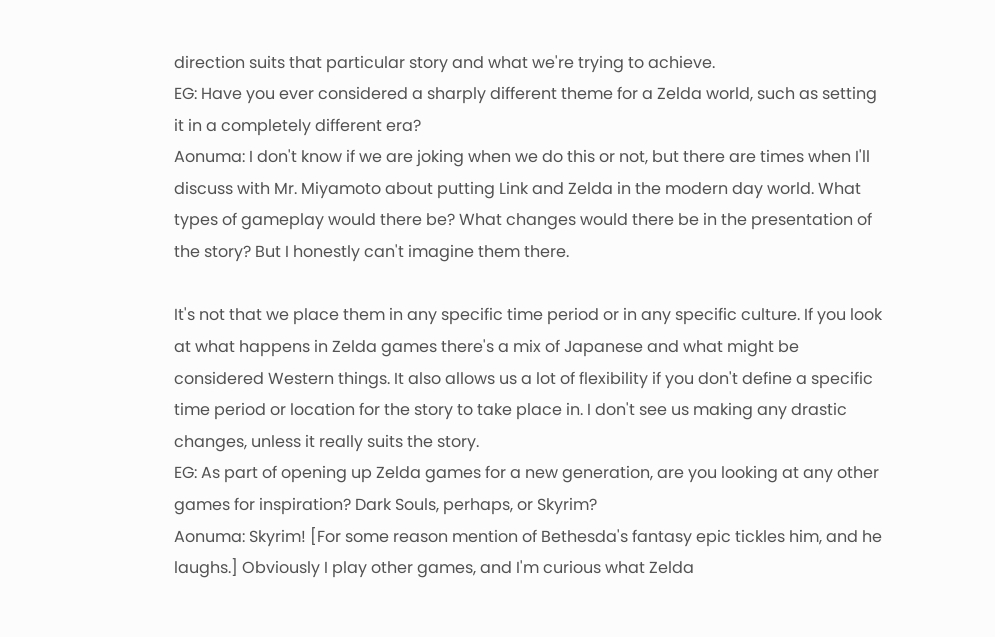direction suits that particular story and what we're trying to achieve.
EG: Have you ever considered a sharply different theme for a Zelda world, such as setting it in a completely different era?
Aonuma: I don't know if we are joking when we do this or not, but there are times when I'll discuss with Mr. Miyamoto about putting Link and Zelda in the modern day world. What types of gameplay would there be? What changes would there be in the presentation of the story? But I honestly can't imagine them there.

It's not that we place them in any specific time period or in any specific culture. If you look at what happens in Zelda games there's a mix of Japanese and what might be considered Western things. It also allows us a lot of flexibility if you don't define a specific time period or location for the story to take place in. I don't see us making any drastic changes, unless it really suits the story.
EG: As part of opening up Zelda games for a new generation, are you looking at any other games for inspiration? Dark Souls, perhaps, or Skyrim?
Aonuma: Skyrim! [For some reason mention of Bethesda's fantasy epic tickles him, and he laughs.] Obviously I play other games, and I'm curious what Zelda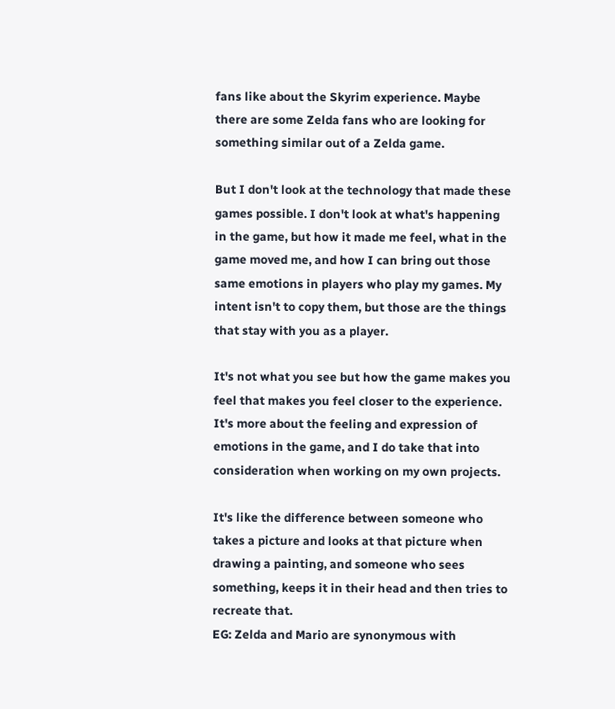fans like about the Skyrim experience. Maybe there are some Zelda fans who are looking for something similar out of a Zelda game.

But I don't look at the technology that made these games possible. I don't look at what's happening in the game, but how it made me feel, what in the game moved me, and how I can bring out those same emotions in players who play my games. My intent isn't to copy them, but those are the things that stay with you as a player.

It's not what you see but how the game makes you feel that makes you feel closer to the experience. It's more about the feeling and expression of emotions in the game, and I do take that into consideration when working on my own projects.

It's like the difference between someone who takes a picture and looks at that picture when drawing a painting, and someone who sees something, keeps it in their head and then tries to recreate that.
EG: Zelda and Mario are synonymous with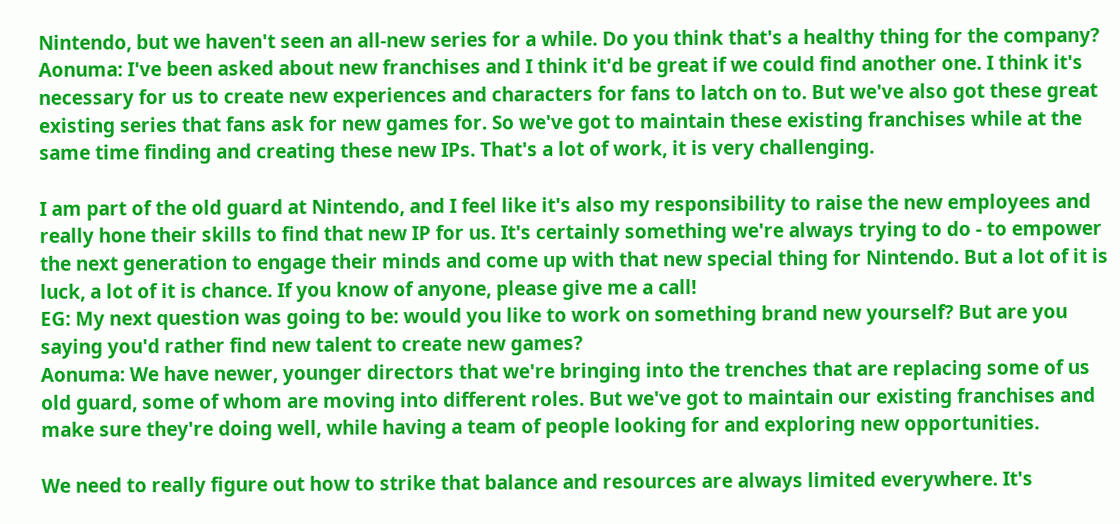Nintendo, but we haven't seen an all-new series for a while. Do you think that's a healthy thing for the company?
Aonuma: I've been asked about new franchises and I think it'd be great if we could find another one. I think it's necessary for us to create new experiences and characters for fans to latch on to. But we've also got these great existing series that fans ask for new games for. So we've got to maintain these existing franchises while at the same time finding and creating these new IPs. That's a lot of work, it is very challenging.

I am part of the old guard at Nintendo, and I feel like it's also my responsibility to raise the new employees and really hone their skills to find that new IP for us. It's certainly something we're always trying to do - to empower the next generation to engage their minds and come up with that new special thing for Nintendo. But a lot of it is luck, a lot of it is chance. If you know of anyone, please give me a call!
EG: My next question was going to be: would you like to work on something brand new yourself? But are you saying you'd rather find new talent to create new games?
Aonuma: We have newer, younger directors that we're bringing into the trenches that are replacing some of us old guard, some of whom are moving into different roles. But we've got to maintain our existing franchises and make sure they're doing well, while having a team of people looking for and exploring new opportunities.

We need to really figure out how to strike that balance and resources are always limited everywhere. It's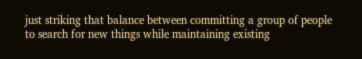just striking that balance between committing a group of people to search for new things while maintaining existing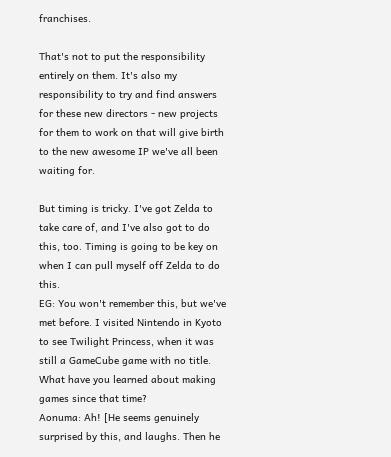franchises.

That's not to put the responsibility entirely on them. It's also my responsibility to try and find answers for these new directors - new projects for them to work on that will give birth to the new awesome IP we've all been waiting for.

But timing is tricky. I've got Zelda to take care of, and I've also got to do this, too. Timing is going to be key on when I can pull myself off Zelda to do this.
EG: You won't remember this, but we've met before. I visited Nintendo in Kyoto to see Twilight Princess, when it was still a GameCube game with no title. What have you learned about making games since that time?
Aonuma: Ah! [He seems genuinely surprised by this, and laughs. Then he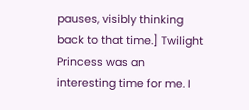pauses, visibly thinking back to that time.] Twilight Princess was an interesting time for me. I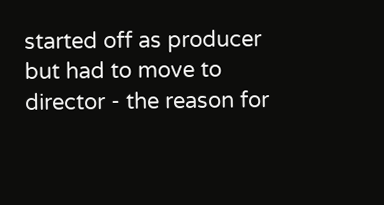started off as producer but had to move to director - the reason for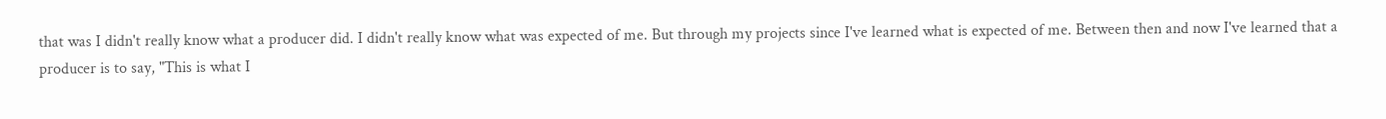that was I didn't really know what a producer did. I didn't really know what was expected of me. But through my projects since I've learned what is expected of me. Between then and now I've learned that a producer is to say, "This is what I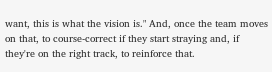want, this is what the vision is." And, once the team moves on that, to course-correct if they start straying and, if they're on the right track, to reinforce that.